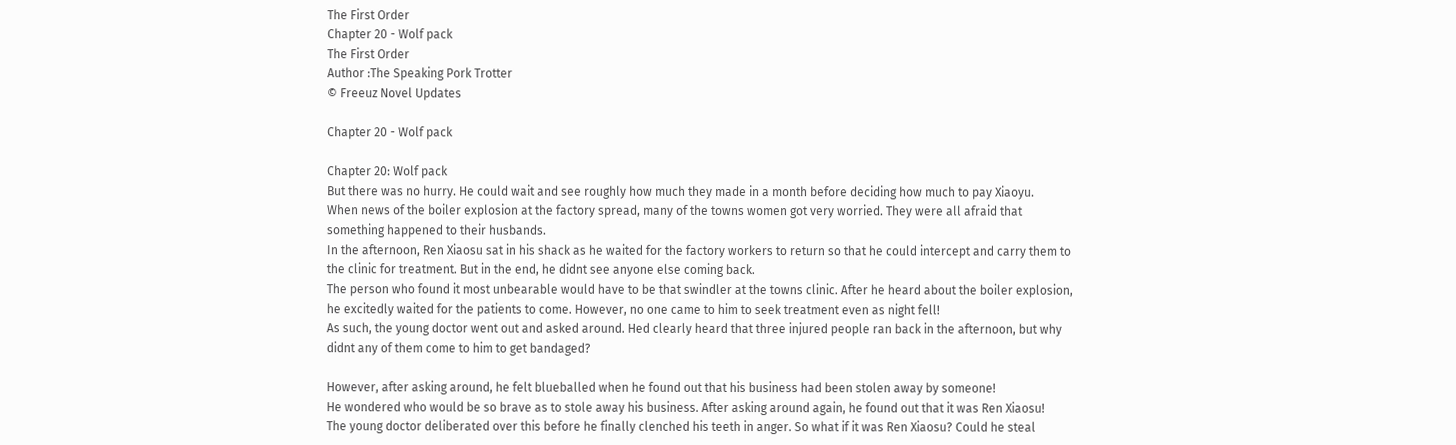The First Order
Chapter 20 - Wolf pack
The First Order
Author :The Speaking Pork Trotter
© Freeuz Novel Updates

Chapter 20 - Wolf pack

Chapter 20: Wolf pack
But there was no hurry. He could wait and see roughly how much they made in a month before deciding how much to pay Xiaoyu.
When news of the boiler explosion at the factory spread, many of the towns women got very worried. They were all afraid that something happened to their husbands.
In the afternoon, Ren Xiaosu sat in his shack as he waited for the factory workers to return so that he could intercept and carry them to the clinic for treatment. But in the end, he didnt see anyone else coming back.
The person who found it most unbearable would have to be that swindler at the towns clinic. After he heard about the boiler explosion, he excitedly waited for the patients to come. However, no one came to him to seek treatment even as night fell!
As such, the young doctor went out and asked around. Hed clearly heard that three injured people ran back in the afternoon, but why didnt any of them come to him to get bandaged?

However, after asking around, he felt blueballed when he found out that his business had been stolen away by someone!
He wondered who would be so brave as to stole away his business. After asking around again, he found out that it was Ren Xiaosu!
The young doctor deliberated over this before he finally clenched his teeth in anger. So what if it was Ren Xiaosu? Could he steal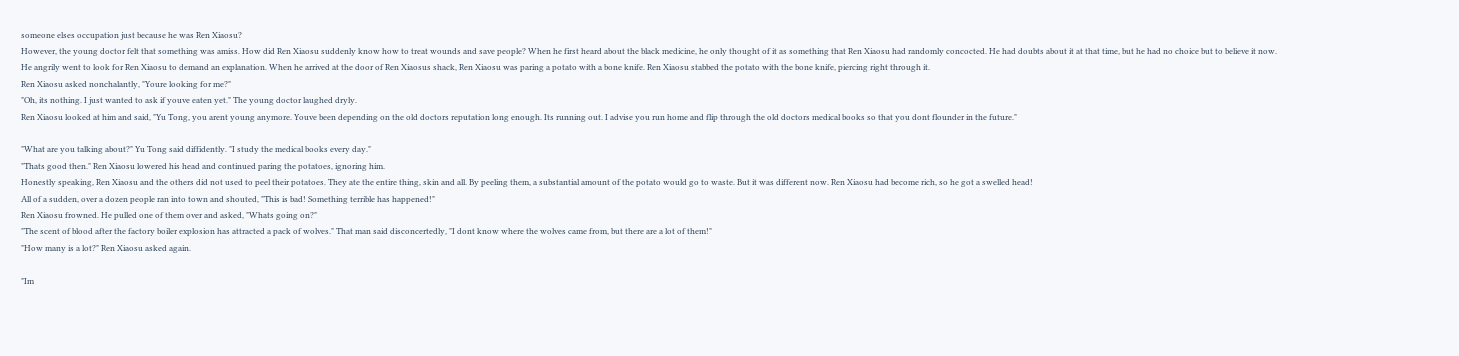someone elses occupation just because he was Ren Xiaosu?
However, the young doctor felt that something was amiss. How did Ren Xiaosu suddenly know how to treat wounds and save people? When he first heard about the black medicine, he only thought of it as something that Ren Xiaosu had randomly concocted. He had doubts about it at that time, but he had no choice but to believe it now.
He angrily went to look for Ren Xiaosu to demand an explanation. When he arrived at the door of Ren Xiaosus shack, Ren Xiaosu was paring a potato with a bone knife. Ren Xiaosu stabbed the potato with the bone knife, piercing right through it.
Ren Xiaosu asked nonchalantly, "Youre looking for me?"
"Oh, its nothing. I just wanted to ask if youve eaten yet." The young doctor laughed dryly.
Ren Xiaosu looked at him and said, "Yu Tong, you arent young anymore. Youve been depending on the old doctors reputation long enough. Its running out. I advise you run home and flip through the old doctors medical books so that you dont flounder in the future."

"What are you talking about?" Yu Tong said diffidently. "I study the medical books every day."
"Thats good then." Ren Xiaosu lowered his head and continued paring the potatoes, ignoring him.
Honestly speaking, Ren Xiaosu and the others did not used to peel their potatoes. They ate the entire thing, skin and all. By peeling them, a substantial amount of the potato would go to waste. But it was different now. Ren Xiaosu had become rich, so he got a swelled head!
All of a sudden, over a dozen people ran into town and shouted, "This is bad! Something terrible has happened!"
Ren Xiaosu frowned. He pulled one of them over and asked, "Whats going on?"
"The scent of blood after the factory boiler explosion has attracted a pack of wolves." That man said disconcertedly, "I dont know where the wolves came from, but there are a lot of them!"
"How many is a lot?" Ren Xiaosu asked again.

"Im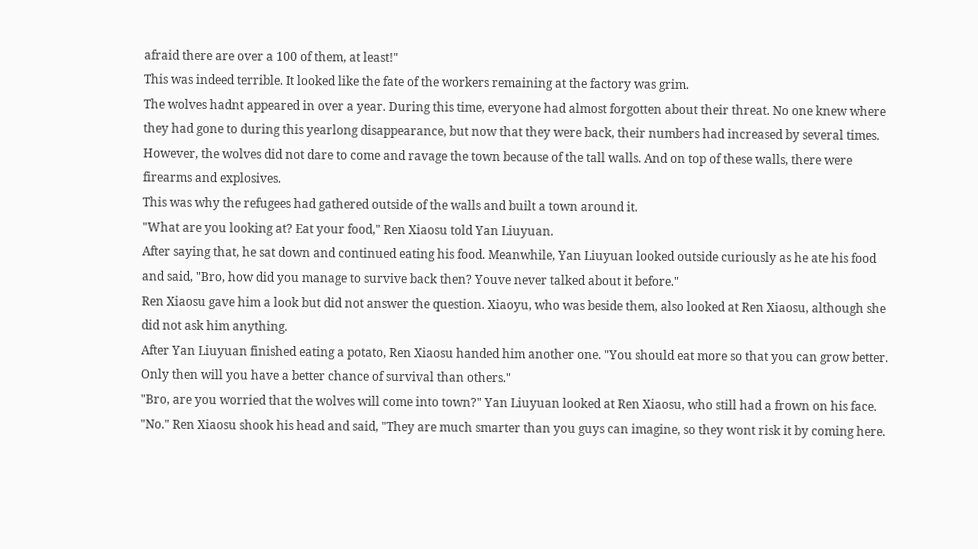afraid there are over a 100 of them, at least!"
This was indeed terrible. It looked like the fate of the workers remaining at the factory was grim.
The wolves hadnt appeared in over a year. During this time, everyone had almost forgotten about their threat. No one knew where they had gone to during this yearlong disappearance, but now that they were back, their numbers had increased by several times.
However, the wolves did not dare to come and ravage the town because of the tall walls. And on top of these walls, there were firearms and explosives.
This was why the refugees had gathered outside of the walls and built a town around it.
"What are you looking at? Eat your food," Ren Xiaosu told Yan Liuyuan.
After saying that, he sat down and continued eating his food. Meanwhile, Yan Liuyuan looked outside curiously as he ate his food and said, "Bro, how did you manage to survive back then? Youve never talked about it before."
Ren Xiaosu gave him a look but did not answer the question. Xiaoyu, who was beside them, also looked at Ren Xiaosu, although she did not ask him anything.
After Yan Liuyuan finished eating a potato, Ren Xiaosu handed him another one. "You should eat more so that you can grow better. Only then will you have a better chance of survival than others."
"Bro, are you worried that the wolves will come into town?" Yan Liuyuan looked at Ren Xiaosu, who still had a frown on his face.
"No." Ren Xiaosu shook his head and said, "They are much smarter than you guys can imagine, so they wont risk it by coming here.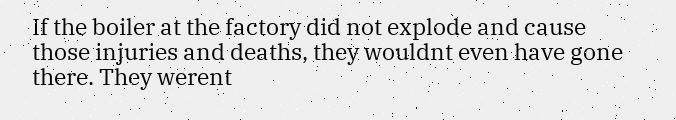If the boiler at the factory did not explode and cause those injuries and deaths, they wouldnt even have gone there. They werent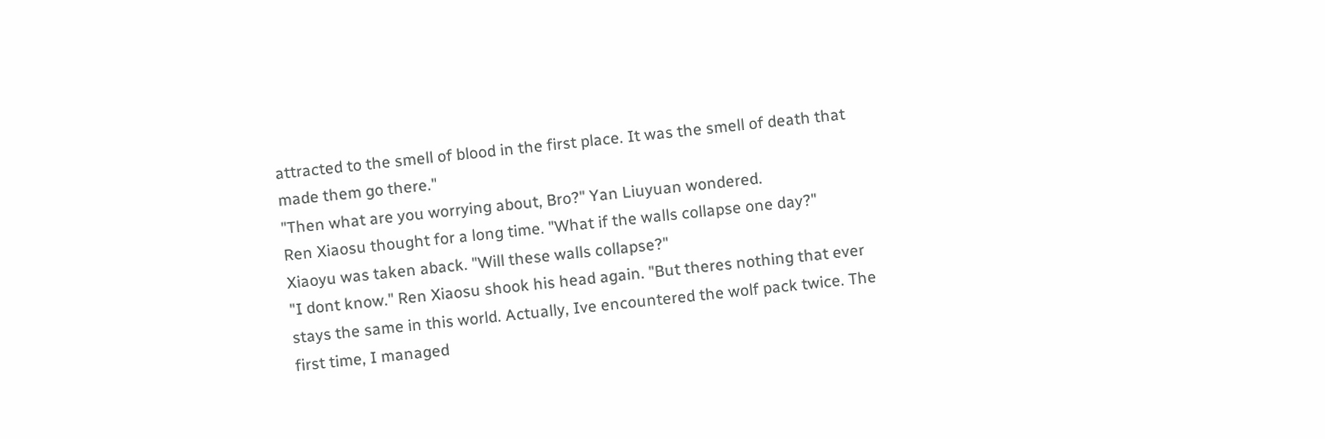attracted to the smell of blood in the first place. It was the smell of death that made them go there."
"Then what are you worrying about, Bro?" Yan Liuyuan wondered.
Ren Xiaosu thought for a long time. "What if the walls collapse one day?"
Xiaoyu was taken aback. "Will these walls collapse?"
"I dont know." Ren Xiaosu shook his head again. "But theres nothing that ever stays the same in this world. Actually, Ive encountered the wolf pack twice. The first time, I managed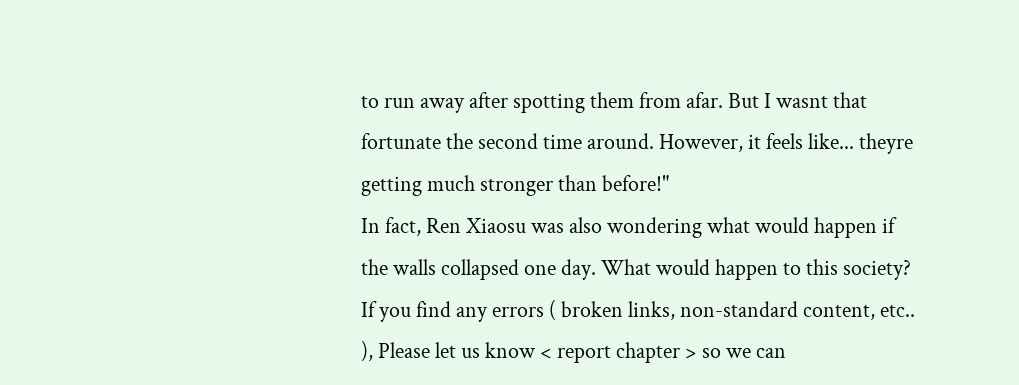to run away after spotting them from afar. But I wasnt that fortunate the second time around. However, it feels like... theyre getting much stronger than before!"
In fact, Ren Xiaosu was also wondering what would happen if the walls collapsed one day. What would happen to this society?
If you find any errors ( broken links, non-standard content, etc.. ), Please let us know < report chapter > so we can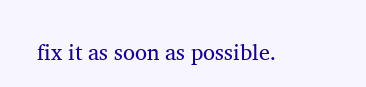fix it as soon as possible.